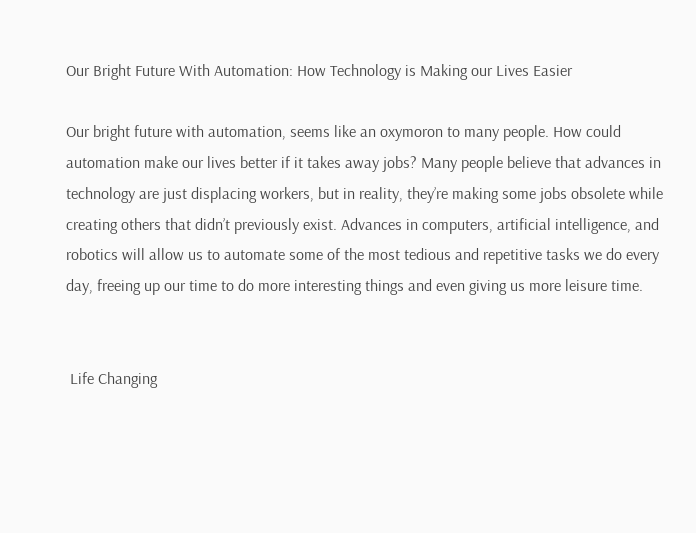Our Bright Future With Automation: How Technology is Making our Lives Easier

Our bright future with automation, seems like an oxymoron to many people. How could automation make our lives better if it takes away jobs? Many people believe that advances in technology are just displacing workers, but in reality, they’re making some jobs obsolete while creating others that didn’t previously exist. Advances in computers, artificial intelligence, and robotics will allow us to automate some of the most tedious and repetitive tasks we do every day, freeing up our time to do more interesting things and even giving us more leisure time.


 Life Changing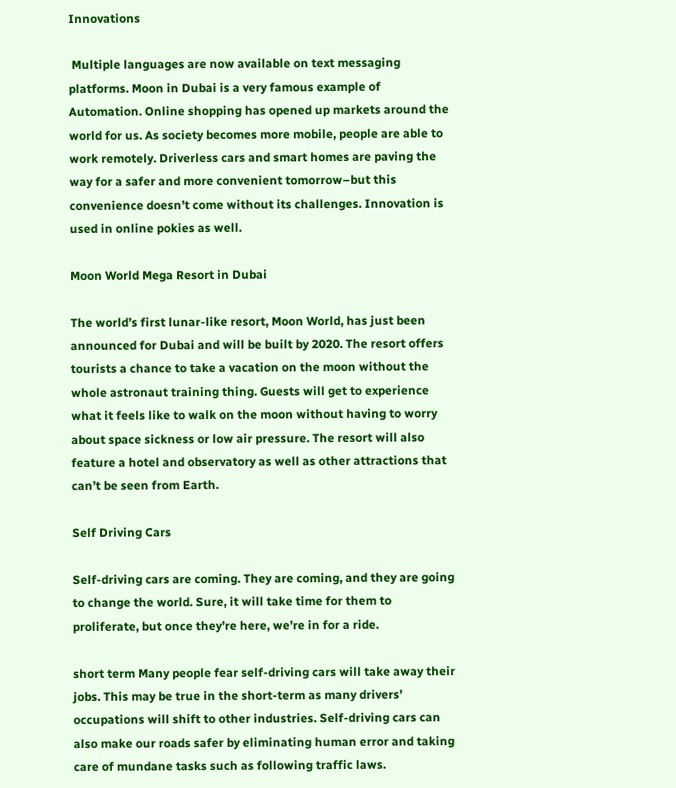Innovations

 Multiple languages are now available on text messaging platforms. Moon in Dubai is a very famous example of Automation. Online shopping has opened up markets around the world for us. As society becomes more mobile, people are able to work remotely. Driverless cars and smart homes are paving the way for a safer and more convenient tomorrow–but this convenience doesn’t come without its challenges. Innovation is used in online pokies as well.

Moon World Mega Resort in Dubai

The world’s first lunar-like resort, Moon World, has just been announced for Dubai and will be built by 2020. The resort offers tourists a chance to take a vacation on the moon without the whole astronaut training thing. Guests will get to experience what it feels like to walk on the moon without having to worry about space sickness or low air pressure. The resort will also feature a hotel and observatory as well as other attractions that can’t be seen from Earth.

Self Driving Cars

Self-driving cars are coming. They are coming, and they are going to change the world. Sure, it will take time for them to proliferate, but once they’re here, we’re in for a ride.

short term Many people fear self-driving cars will take away their jobs. This may be true in the short-term as many drivers’ occupations will shift to other industries. Self-driving cars can also make our roads safer by eliminating human error and taking care of mundane tasks such as following traffic laws.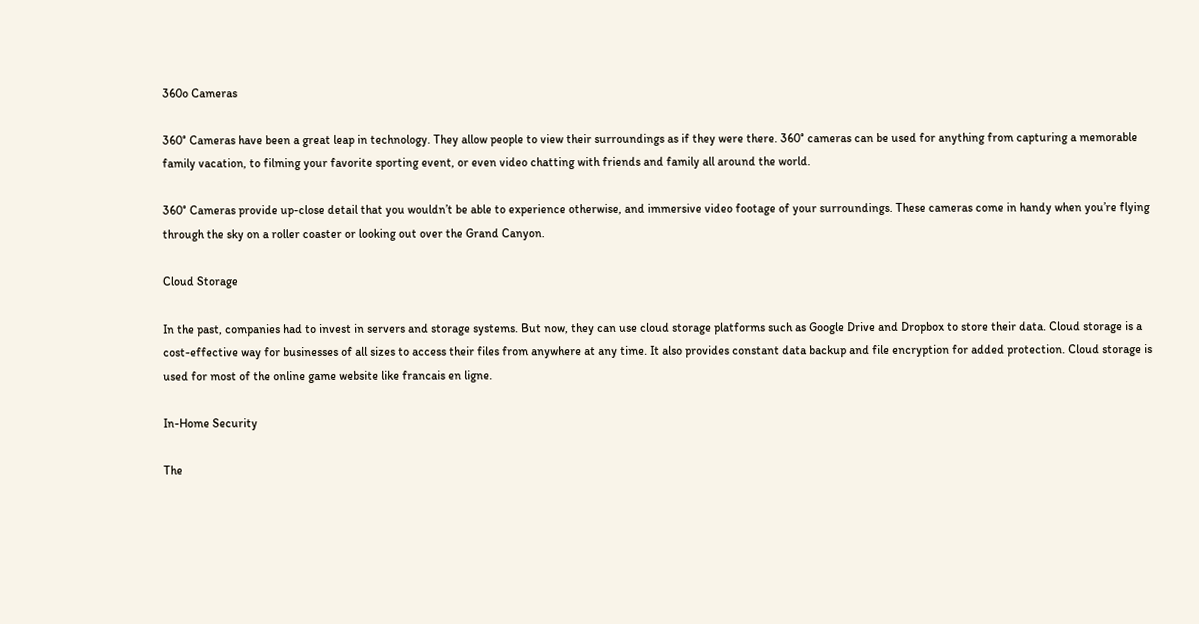360o Cameras

360° Cameras have been a great leap in technology. They allow people to view their surroundings as if they were there. 360° cameras can be used for anything from capturing a memorable family vacation, to filming your favorite sporting event, or even video chatting with friends and family all around the world.

360° Cameras provide up-close detail that you wouldn’t be able to experience otherwise, and immersive video footage of your surroundings. These cameras come in handy when you’re flying through the sky on a roller coaster or looking out over the Grand Canyon.

Cloud Storage

In the past, companies had to invest in servers and storage systems. But now, they can use cloud storage platforms such as Google Drive and Dropbox to store their data. Cloud storage is a cost-effective way for businesses of all sizes to access their files from anywhere at any time. It also provides constant data backup and file encryption for added protection. Cloud storage is used for most of the online game website like francais en ligne.

In-Home Security

The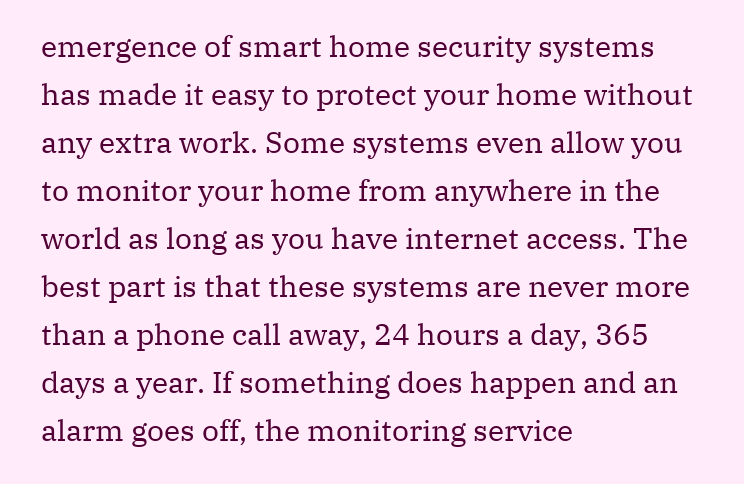emergence of smart home security systems has made it easy to protect your home without any extra work. Some systems even allow you to monitor your home from anywhere in the world as long as you have internet access. The best part is that these systems are never more than a phone call away, 24 hours a day, 365 days a year. If something does happen and an alarm goes off, the monitoring service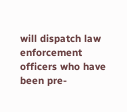will dispatch law enforcement officers who have been pre-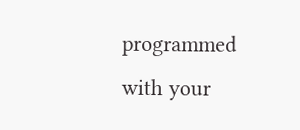programmed with your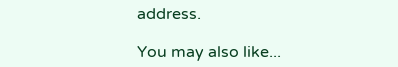address.

You may also like...